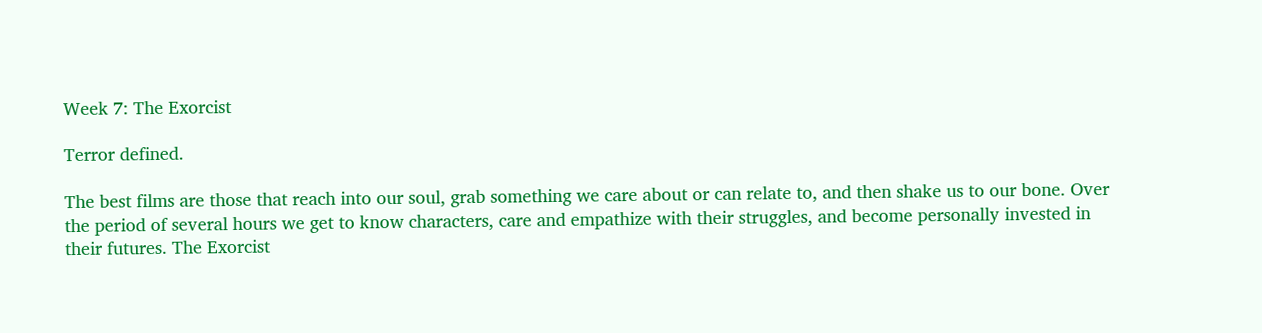Week 7: The Exorcist

Terror defined.

The best films are those that reach into our soul, grab something we care about or can relate to, and then shake us to our bone. Over the period of several hours we get to know characters, care and empathize with their struggles, and become personally invested in their futures. The Exorcist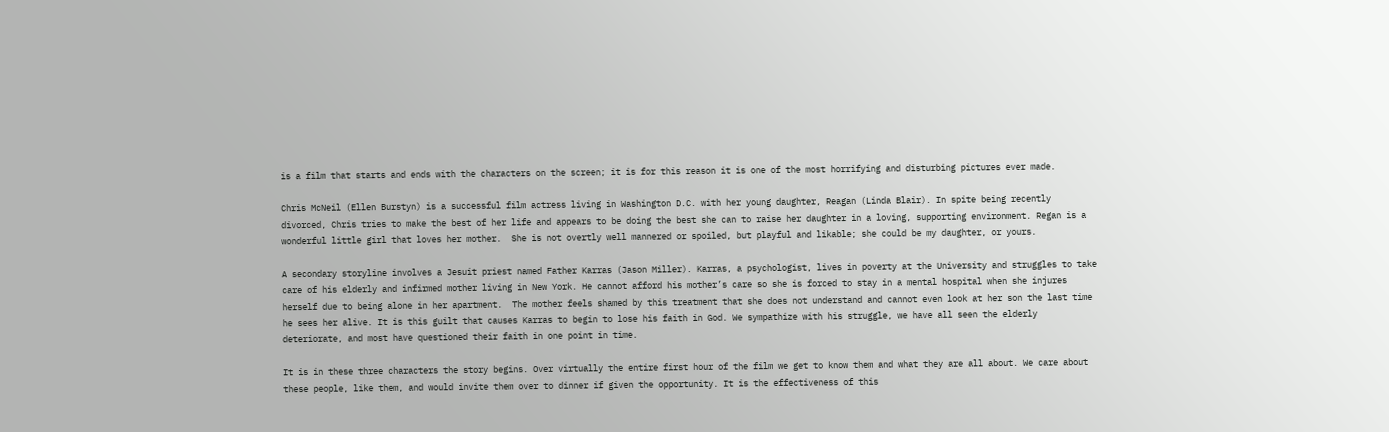is a film that starts and ends with the characters on the screen; it is for this reason it is one of the most horrifying and disturbing pictures ever made.

Chris McNeil (Ellen Burstyn) is a successful film actress living in Washington D.C. with her young daughter, Reagan (Linda Blair). In spite being recently divorced, Chris tries to make the best of her life and appears to be doing the best she can to raise her daughter in a loving, supporting environment. Regan is a wonderful little girl that loves her mother.  She is not overtly well mannered or spoiled, but playful and likable; she could be my daughter, or yours.

A secondary storyline involves a Jesuit priest named Father Karras (Jason Miller). Karras, a psychologist, lives in poverty at the University and struggles to take care of his elderly and infirmed mother living in New York. He cannot afford his mother’s care so she is forced to stay in a mental hospital when she injures herself due to being alone in her apartment.  The mother feels shamed by this treatment that she does not understand and cannot even look at her son the last time he sees her alive. It is this guilt that causes Karras to begin to lose his faith in God. We sympathize with his struggle, we have all seen the elderly deteriorate, and most have questioned their faith in one point in time.

It is in these three characters the story begins. Over virtually the entire first hour of the film we get to know them and what they are all about. We care about these people, like them, and would invite them over to dinner if given the opportunity. It is the effectiveness of this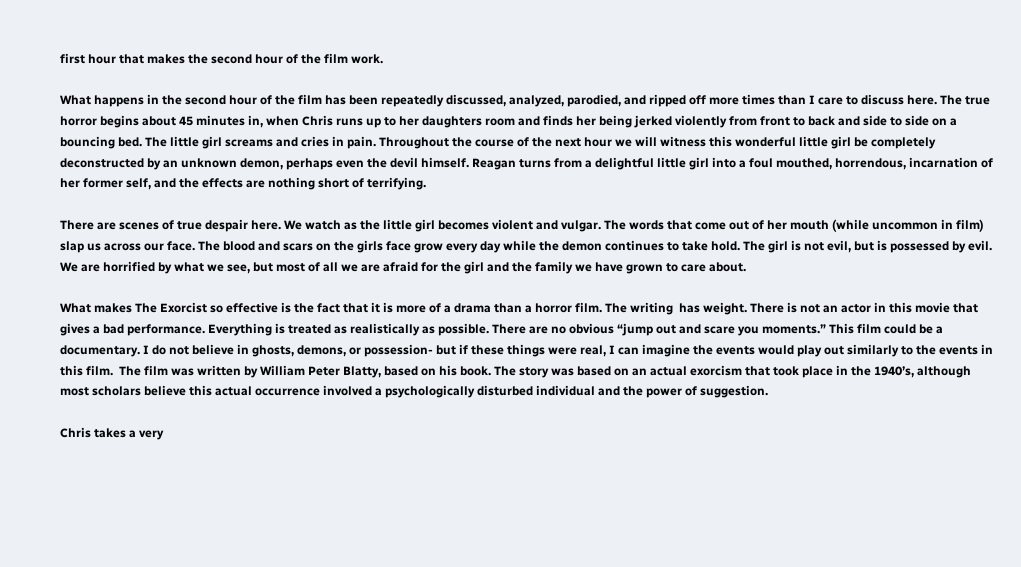first hour that makes the second hour of the film work.

What happens in the second hour of the film has been repeatedly discussed, analyzed, parodied, and ripped off more times than I care to discuss here. The true horror begins about 45 minutes in, when Chris runs up to her daughters room and finds her being jerked violently from front to back and side to side on a bouncing bed. The little girl screams and cries in pain. Throughout the course of the next hour we will witness this wonderful little girl be completely deconstructed by an unknown demon, perhaps even the devil himself. Reagan turns from a delightful little girl into a foul mouthed, horrendous, incarnation of her former self, and the effects are nothing short of terrifying.

There are scenes of true despair here. We watch as the little girl becomes violent and vulgar. The words that come out of her mouth (while uncommon in film) slap us across our face. The blood and scars on the girls face grow every day while the demon continues to take hold. The girl is not evil, but is possessed by evil. We are horrified by what we see, but most of all we are afraid for the girl and the family we have grown to care about.

What makes The Exorcist so effective is the fact that it is more of a drama than a horror film. The writing  has weight. There is not an actor in this movie that gives a bad performance. Everything is treated as realistically as possible. There are no obvious “jump out and scare you moments.” This film could be a documentary. I do not believe in ghosts, demons, or possession- but if these things were real, I can imagine the events would play out similarly to the events in this film.  The film was written by William Peter Blatty, based on his book. The story was based on an actual exorcism that took place in the 1940’s, although most scholars believe this actual occurrence involved a psychologically disturbed individual and the power of suggestion.

Chris takes a very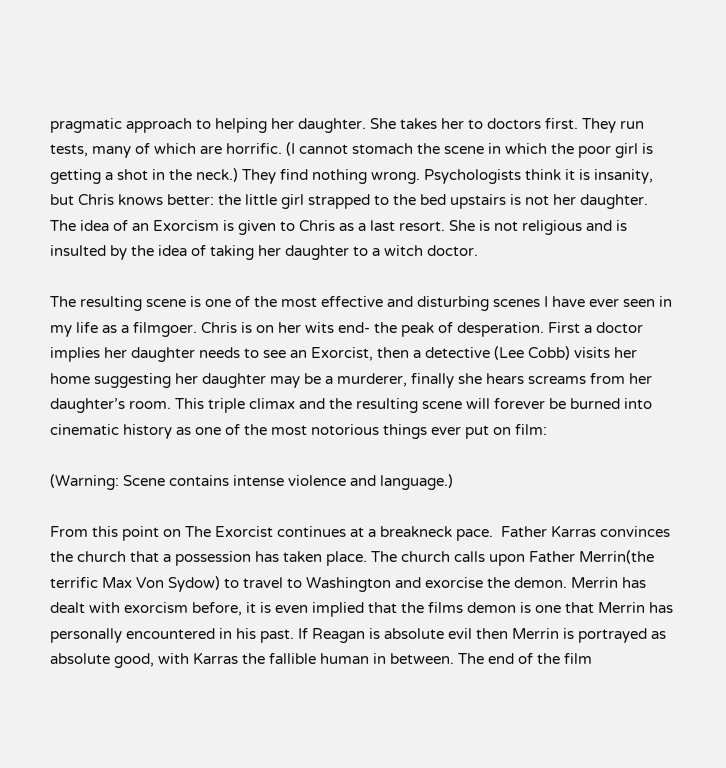pragmatic approach to helping her daughter. She takes her to doctors first. They run tests, many of which are horrific. (I cannot stomach the scene in which the poor girl is getting a shot in the neck.) They find nothing wrong. Psychologists think it is insanity, but Chris knows better: the little girl strapped to the bed upstairs is not her daughter. The idea of an Exorcism is given to Chris as a last resort. She is not religious and is insulted by the idea of taking her daughter to a witch doctor.

The resulting scene is one of the most effective and disturbing scenes I have ever seen in my life as a filmgoer. Chris is on her wits end- the peak of desperation. First a doctor implies her daughter needs to see an Exorcist, then a detective (Lee Cobb) visits her home suggesting her daughter may be a murderer, finally she hears screams from her daughter’s room. This triple climax and the resulting scene will forever be burned into cinematic history as one of the most notorious things ever put on film:

(Warning: Scene contains intense violence and language.)

From this point on The Exorcist continues at a breakneck pace.  Father Karras convinces the church that a possession has taken place. The church calls upon Father Merrin(the terrific Max Von Sydow) to travel to Washington and exorcise the demon. Merrin has dealt with exorcism before, it is even implied that the films demon is one that Merrin has personally encountered in his past. If Reagan is absolute evil then Merrin is portrayed as absolute good, with Karras the fallible human in between. The end of the film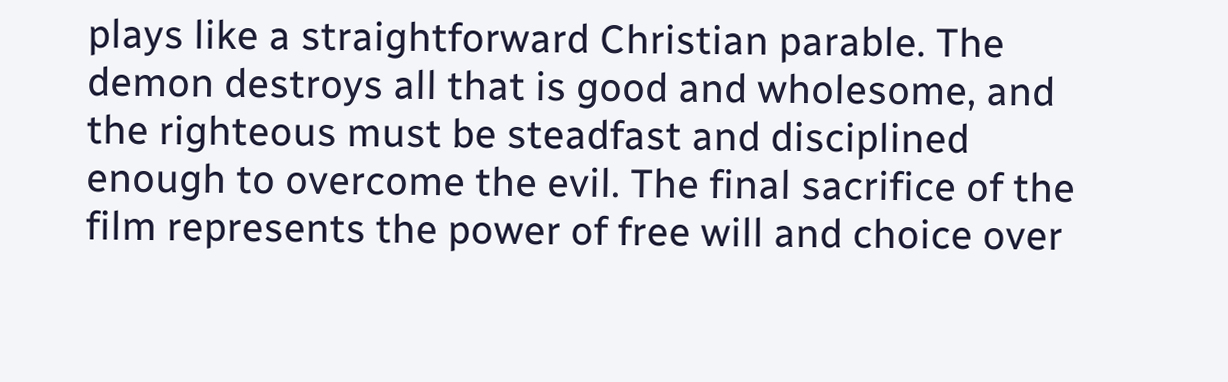plays like a straightforward Christian parable. The demon destroys all that is good and wholesome, and the righteous must be steadfast and disciplined enough to overcome the evil. The final sacrifice of the film represents the power of free will and choice over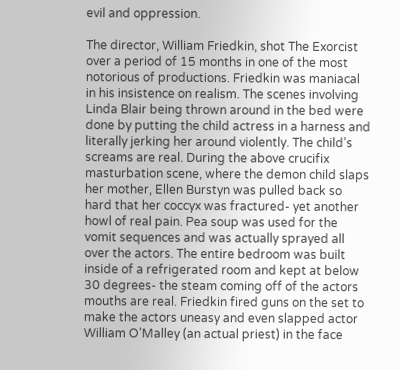evil and oppression.

The director, William Friedkin, shot The Exorcist over a period of 15 months in one of the most notorious of productions. Friedkin was maniacal in his insistence on realism. The scenes involving Linda Blair being thrown around in the bed were done by putting the child actress in a harness and literally jerking her around violently. The child’s screams are real. During the above crucifix masturbation scene, where the demon child slaps her mother, Ellen Burstyn was pulled back so hard that her coccyx was fractured- yet another howl of real pain. Pea soup was used for the vomit sequences and was actually sprayed all over the actors. The entire bedroom was built inside of a refrigerated room and kept at below 30 degrees- the steam coming off of the actors mouths are real. Friedkin fired guns on the set to make the actors uneasy and even slapped actor William O’Malley (an actual priest) in the face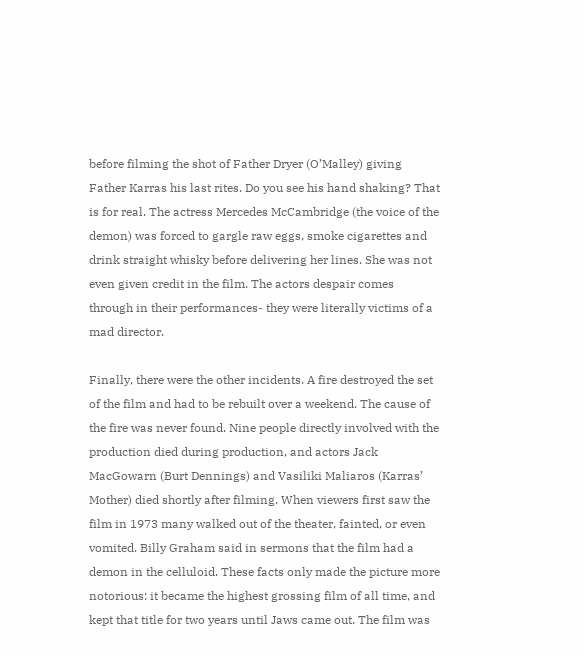before filming the shot of Father Dryer (O’Malley) giving Father Karras his last rites. Do you see his hand shaking? That is for real. The actress Mercedes McCambridge (the voice of the demon) was forced to gargle raw eggs, smoke cigarettes and drink straight whisky before delivering her lines. She was not even given credit in the film. The actors despair comes through in their performances- they were literally victims of a mad director.

Finally, there were the other incidents. A fire destroyed the set of the film and had to be rebuilt over a weekend. The cause of the fire was never found. Nine people directly involved with the production died during production, and actors Jack MacGowarn (Burt Dennings) and Vasiliki Maliaros (Karras’ Mother) died shortly after filming. When viewers first saw the film in 1973 many walked out of the theater, fainted, or even vomited. Billy Graham said in sermons that the film had a demon in the celluloid. These facts only made the picture more notorious: it became the highest grossing film of all time, and kept that title for two years until Jaws came out. The film was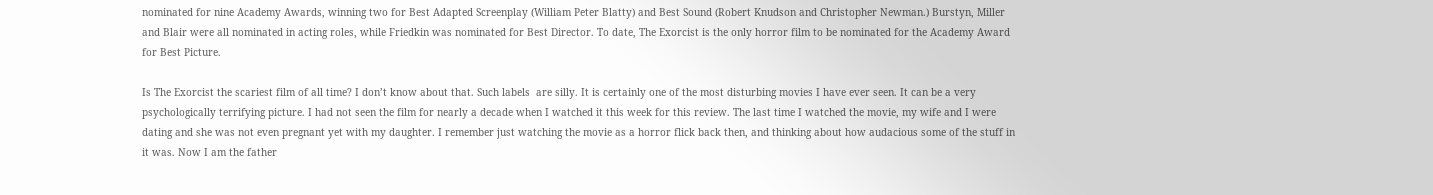nominated for nine Academy Awards, winning two for Best Adapted Screenplay (William Peter Blatty) and Best Sound (Robert Knudson and Christopher Newman.) Burstyn, Miller and Blair were all nominated in acting roles, while Friedkin was nominated for Best Director. To date, The Exorcist is the only horror film to be nominated for the Academy Award for Best Picture.

Is The Exorcist the scariest film of all time? I don’t know about that. Such labels  are silly. It is certainly one of the most disturbing movies I have ever seen. It can be a very psychologically terrifying picture. I had not seen the film for nearly a decade when I watched it this week for this review. The last time I watched the movie, my wife and I were dating and she was not even pregnant yet with my daughter. I remember just watching the movie as a horror flick back then, and thinking about how audacious some of the stuff in it was. Now I am the father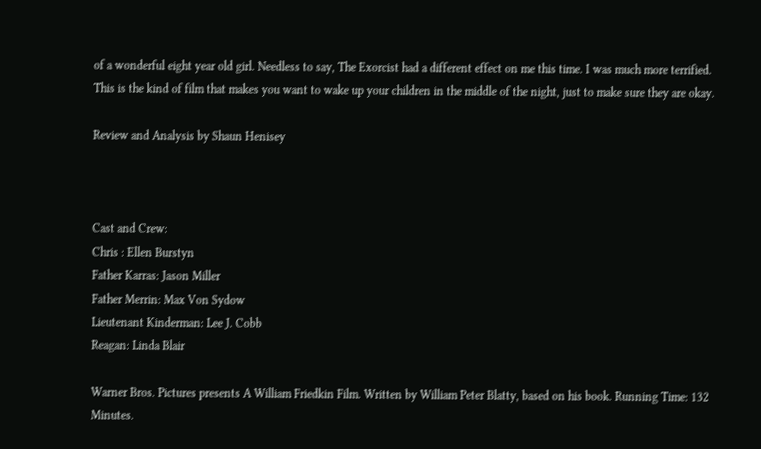of a wonderful eight year old girl. Needless to say, The Exorcist had a different effect on me this time. I was much more terrified. This is the kind of film that makes you want to wake up your children in the middle of the night, just to make sure they are okay.

Review and Analysis by Shaun Henisey



Cast and Crew:
Chris : Ellen Burstyn
Father Karras: Jason Miller
Father Merrin: Max Von Sydow
Lieutenant Kinderman: Lee J. Cobb
Reagan: Linda Blair

Warner Bros. Pictures presents A William Friedkin Film. Written by William Peter Blatty, based on his book. Running Time: 132 Minutes.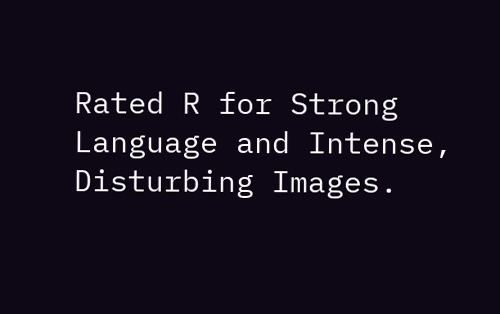Rated R for Strong Language and Intense, Disturbing Images.